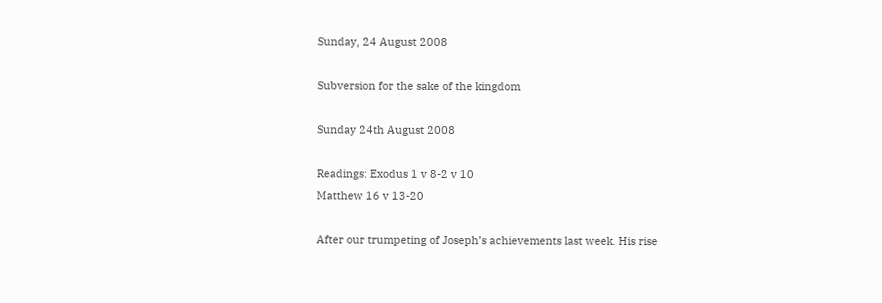Sunday, 24 August 2008

Subversion for the sake of the kingdom

Sunday 24th August 2008

Readings: Exodus 1 v 8-2 v 10
Matthew 16 v 13-20

After our trumpeting of Joseph’s achievements last week. His rise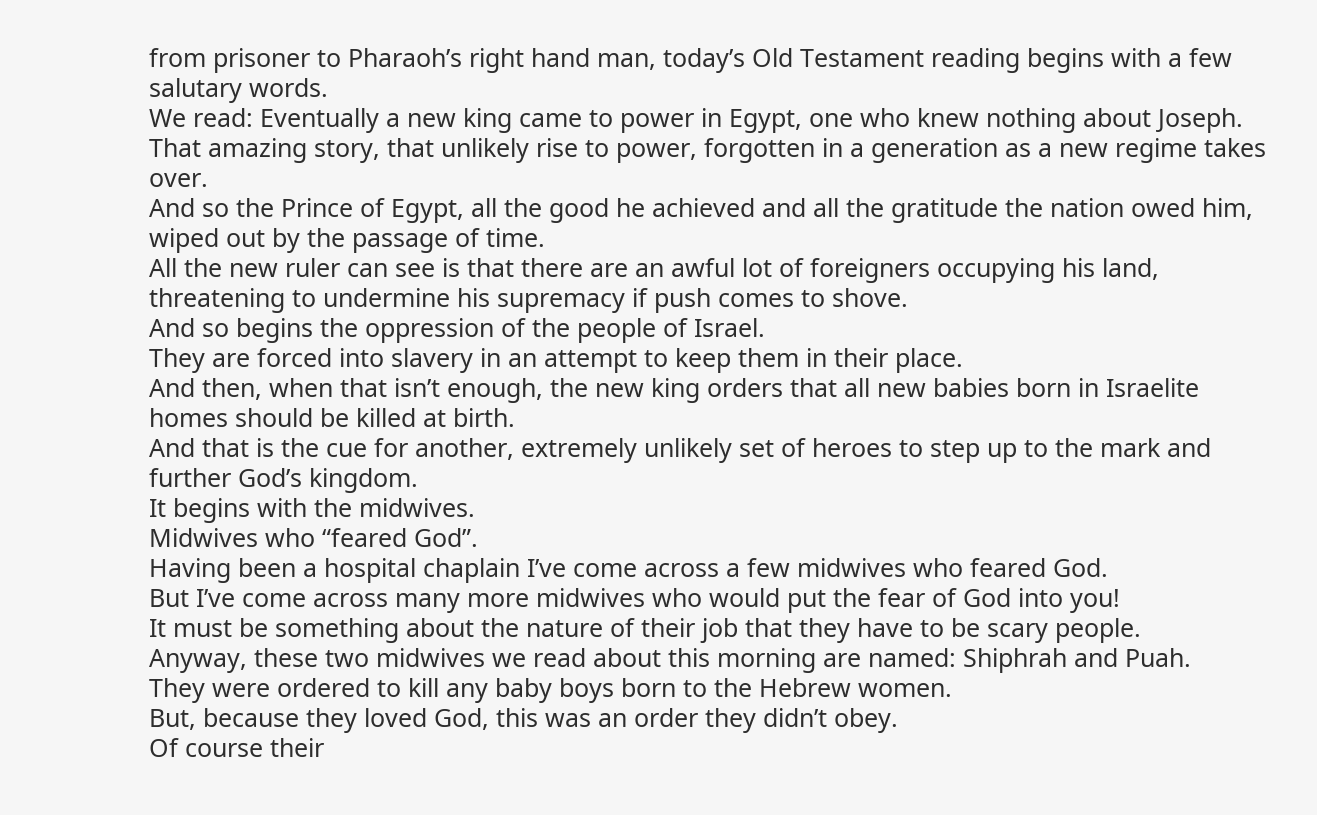from prisoner to Pharaoh’s right hand man, today’s Old Testament reading begins with a few salutary words.
We read: Eventually a new king came to power in Egypt, one who knew nothing about Joseph.
That amazing story, that unlikely rise to power, forgotten in a generation as a new regime takes over.
And so the Prince of Egypt, all the good he achieved and all the gratitude the nation owed him, wiped out by the passage of time.
All the new ruler can see is that there are an awful lot of foreigners occupying his land, threatening to undermine his supremacy if push comes to shove.
And so begins the oppression of the people of Israel.
They are forced into slavery in an attempt to keep them in their place.
And then, when that isn’t enough, the new king orders that all new babies born in Israelite homes should be killed at birth.
And that is the cue for another, extremely unlikely set of heroes to step up to the mark and further God’s kingdom.
It begins with the midwives.
Midwives who “feared God”.
Having been a hospital chaplain I’ve come across a few midwives who feared God.
But I’ve come across many more midwives who would put the fear of God into you!
It must be something about the nature of their job that they have to be scary people.
Anyway, these two midwives we read about this morning are named: Shiphrah and Puah.
They were ordered to kill any baby boys born to the Hebrew women.
But, because they loved God, this was an order they didn’t obey.
Of course their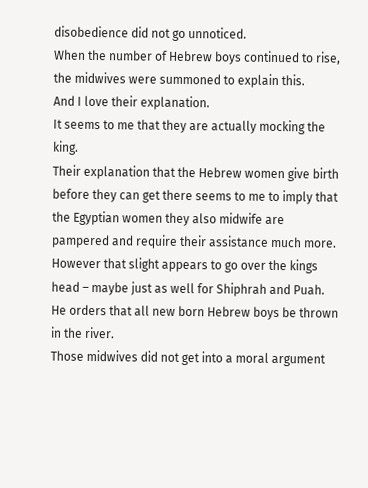disobedience did not go unnoticed.
When the number of Hebrew boys continued to rise, the midwives were summoned to explain this.
And I love their explanation.
It seems to me that they are actually mocking the king.
Their explanation that the Hebrew women give birth before they can get there seems to me to imply that the Egyptian women they also midwife are pampered and require their assistance much more.
However that slight appears to go over the kings head – maybe just as well for Shiphrah and Puah.
He orders that all new born Hebrew boys be thrown in the river.
Those midwives did not get into a moral argument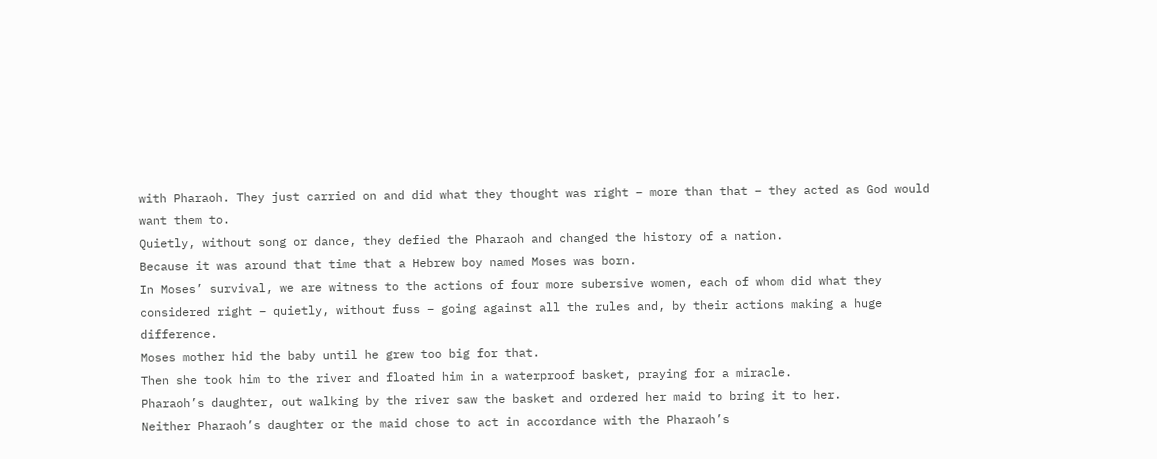with Pharaoh. They just carried on and did what they thought was right – more than that – they acted as God would want them to.
Quietly, without song or dance, they defied the Pharaoh and changed the history of a nation.
Because it was around that time that a Hebrew boy named Moses was born.
In Moses’ survival, we are witness to the actions of four more subersive women, each of whom did what they considered right – quietly, without fuss – going against all the rules and, by their actions making a huge difference.
Moses mother hid the baby until he grew too big for that.
Then she took him to the river and floated him in a waterproof basket, praying for a miracle.
Pharaoh’s daughter, out walking by the river saw the basket and ordered her maid to bring it to her.
Neither Pharaoh’s daughter or the maid chose to act in accordance with the Pharaoh’s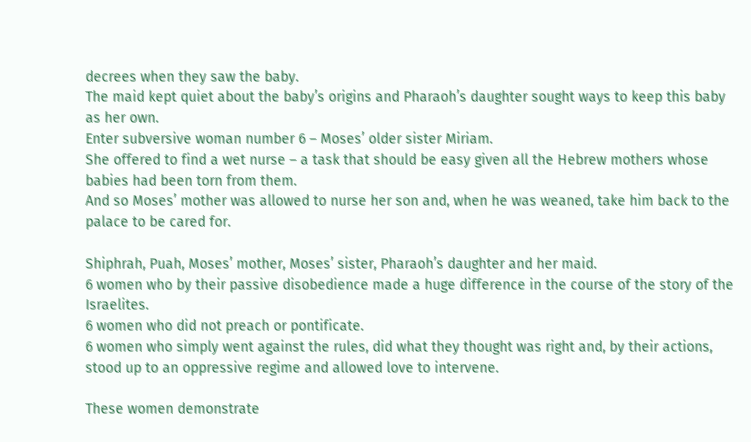decrees when they saw the baby.
The maid kept quiet about the baby’s origins and Pharaoh’s daughter sought ways to keep this baby as her own.
Enter subversive woman number 6 – Moses’ older sister Miriam.
She offered to find a wet nurse – a task that should be easy given all the Hebrew mothers whose babies had been torn from them.
And so Moses’ mother was allowed to nurse her son and, when he was weaned, take him back to the palace to be cared for.

Shiphrah, Puah, Moses’ mother, Moses’ sister, Pharaoh’s daughter and her maid.
6 women who by their passive disobedience made a huge difference in the course of the story of the Israelites.
6 women who did not preach or pontificate.
6 women who simply went against the rules, did what they thought was right and, by their actions, stood up to an oppressive regime and allowed love to intervene.

These women demonstrate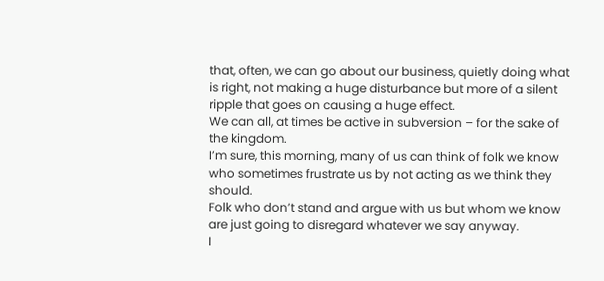that, often, we can go about our business, quietly doing what is right, not making a huge disturbance but more of a silent ripple that goes on causing a huge effect.
We can all, at times be active in subversion – for the sake of the kingdom.
I’m sure, this morning, many of us can think of folk we know who sometimes frustrate us by not acting as we think they should.
Folk who don’t stand and argue with us but whom we know are just going to disregard whatever we say anyway.
I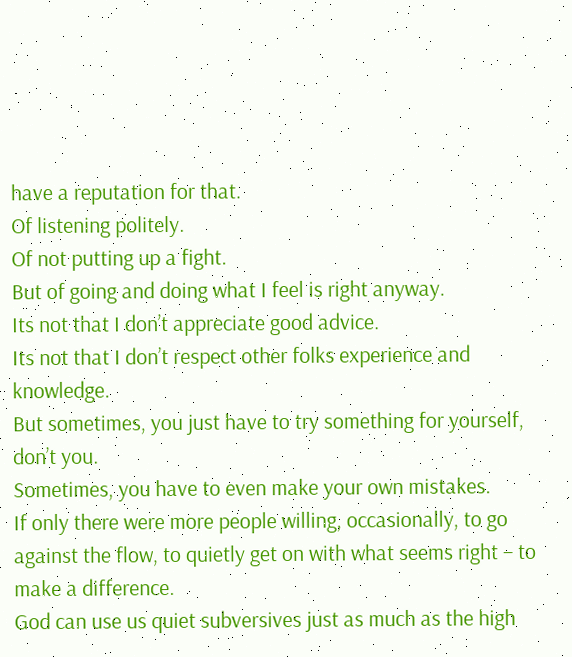have a reputation for that.
Of listening politely.
Of not putting up a fight.
But of going and doing what I feel is right anyway.
Its not that I don’t appreciate good advice.
Its not that I don’t respect other folks experience and knowledge.
But sometimes, you just have to try something for yourself, don’t you.
Sometimes, you have to even make your own mistakes.
If only there were more people willing, occasionally, to go against the flow, to quietly get on with what seems right – to make a difference.
God can use us quiet subversives just as much as the high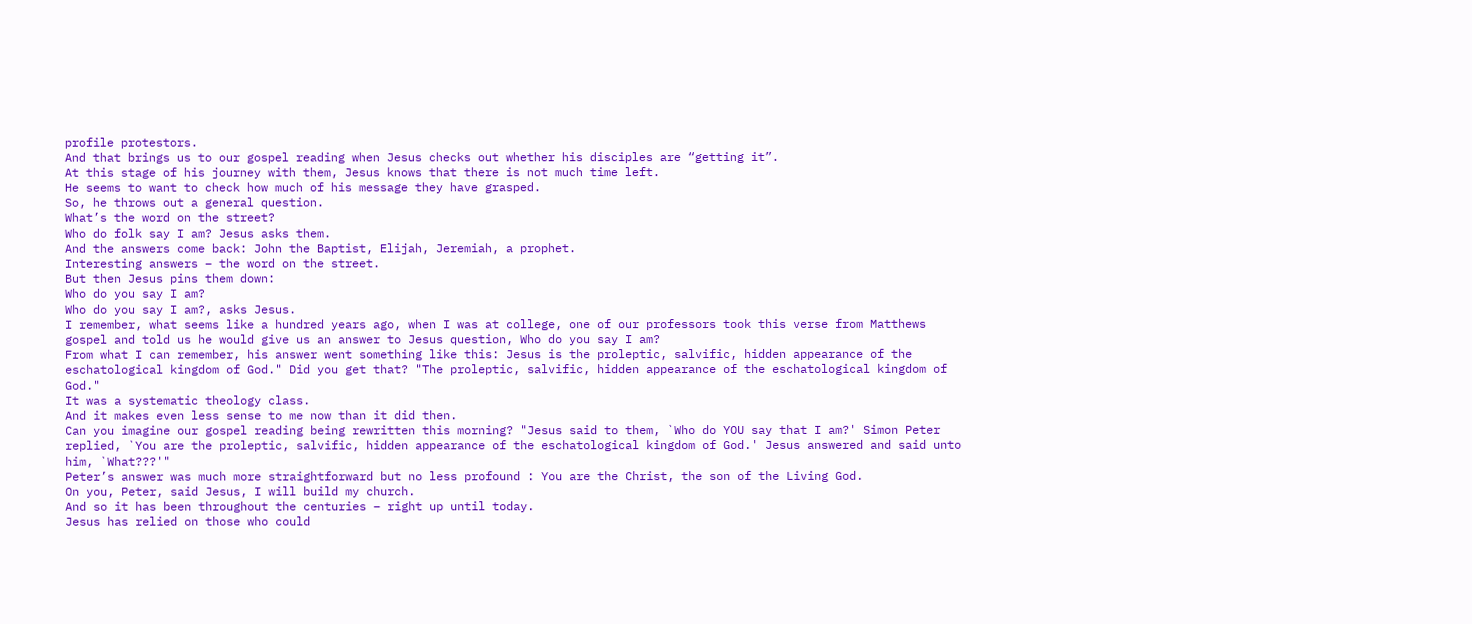profile protestors.
And that brings us to our gospel reading when Jesus checks out whether his disciples are “getting it”.
At this stage of his journey with them, Jesus knows that there is not much time left.
He seems to want to check how much of his message they have grasped.
So, he throws out a general question.
What’s the word on the street?
Who do folk say I am? Jesus asks them.
And the answers come back: John the Baptist, Elijah, Jeremiah, a prophet.
Interesting answers – the word on the street.
But then Jesus pins them down:
Who do you say I am?
Who do you say I am?, asks Jesus.
I remember, what seems like a hundred years ago, when I was at college, one of our professors took this verse from Matthews gospel and told us he would give us an answer to Jesus question, Who do you say I am?
From what I can remember, his answer went something like this: Jesus is the proleptic, salvific, hidden appearance of the eschatological kingdom of God." Did you get that? "The proleptic, salvific, hidden appearance of the eschatological kingdom of God."
It was a systematic theology class.
And it makes even less sense to me now than it did then.
Can you imagine our gospel reading being rewritten this morning? "Jesus said to them, `Who do YOU say that I am?' Simon Peter replied, `You are the proleptic, salvific, hidden appearance of the eschatological kingdom of God.' Jesus answered and said unto him, `What???'"
Peter’s answer was much more straightforward but no less profound : You are the Christ, the son of the Living God.
On you, Peter, said Jesus, I will build my church.
And so it has been throughout the centuries – right up until today.
Jesus has relied on those who could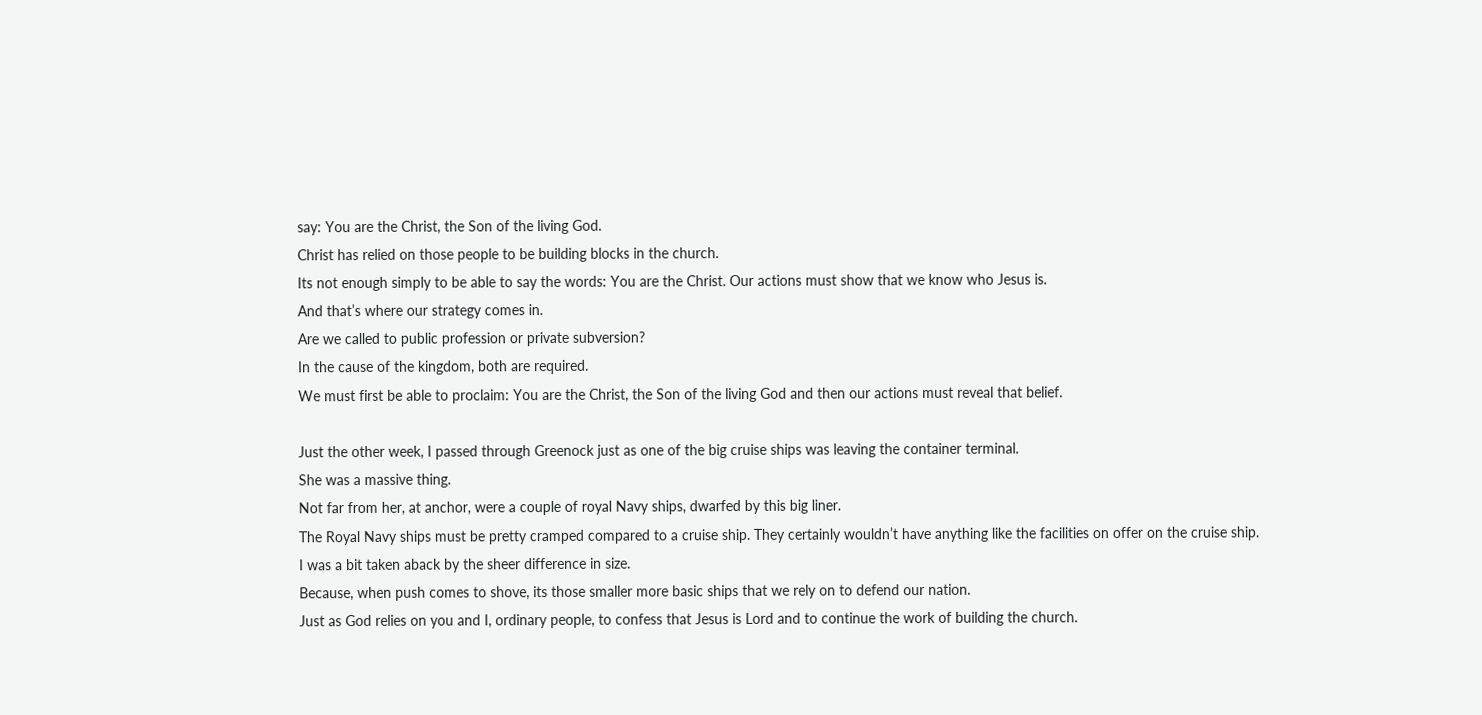say: You are the Christ, the Son of the living God.
Christ has relied on those people to be building blocks in the church.
Its not enough simply to be able to say the words: You are the Christ. Our actions must show that we know who Jesus is.
And that’s where our strategy comes in.
Are we called to public profession or private subversion?
In the cause of the kingdom, both are required.
We must first be able to proclaim: You are the Christ, the Son of the living God and then our actions must reveal that belief.

Just the other week, I passed through Greenock just as one of the big cruise ships was leaving the container terminal.
She was a massive thing.
Not far from her, at anchor, were a couple of royal Navy ships, dwarfed by this big liner.
The Royal Navy ships must be pretty cramped compared to a cruise ship. They certainly wouldn’t have anything like the facilities on offer on the cruise ship.
I was a bit taken aback by the sheer difference in size.
Because, when push comes to shove, its those smaller more basic ships that we rely on to defend our nation.
Just as God relies on you and I, ordinary people, to confess that Jesus is Lord and to continue the work of building the church.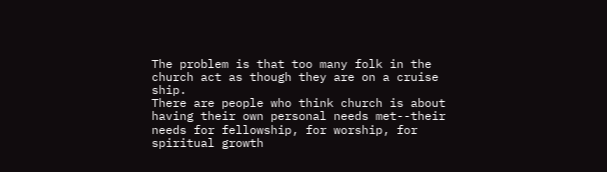The problem is that too many folk in the church act as though they are on a cruise ship.
There are people who think church is about having their own personal needs met--their needs for fellowship, for worship, for spiritual growth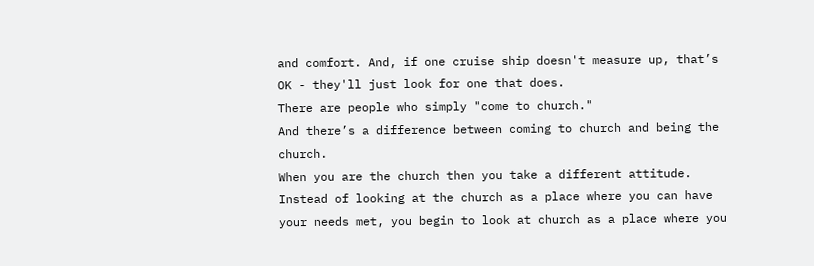and comfort. And, if one cruise ship doesn't measure up, that’s OK - they'll just look for one that does.
There are people who simply "come to church."
And there’s a difference between coming to church and being the church.
When you are the church then you take a different attitude. Instead of looking at the church as a place where you can have your needs met, you begin to look at church as a place where you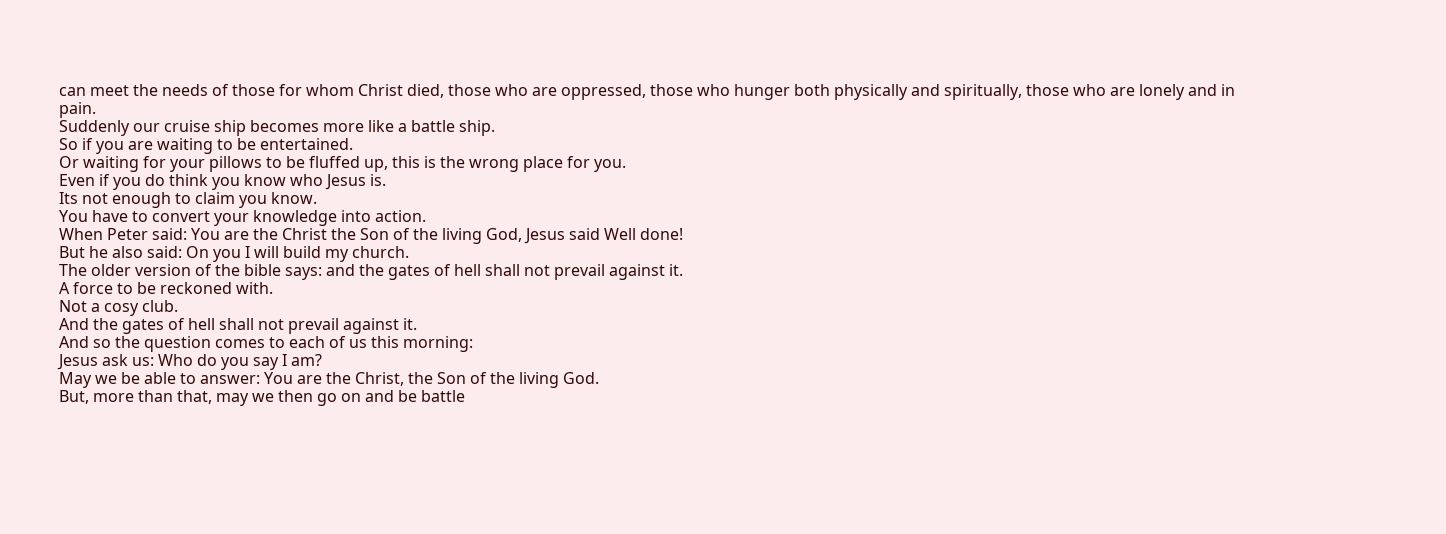can meet the needs of those for whom Christ died, those who are oppressed, those who hunger both physically and spiritually, those who are lonely and in pain.
Suddenly our cruise ship becomes more like a battle ship.
So if you are waiting to be entertained.
Or waiting for your pillows to be fluffed up, this is the wrong place for you.
Even if you do think you know who Jesus is.
Its not enough to claim you know.
You have to convert your knowledge into action.
When Peter said: You are the Christ the Son of the living God, Jesus said Well done!
But he also said: On you I will build my church.
The older version of the bible says: and the gates of hell shall not prevail against it.
A force to be reckoned with.
Not a cosy club.
And the gates of hell shall not prevail against it.
And so the question comes to each of us this morning:
Jesus ask us: Who do you say I am?
May we be able to answer: You are the Christ, the Son of the living God.
But, more than that, may we then go on and be battle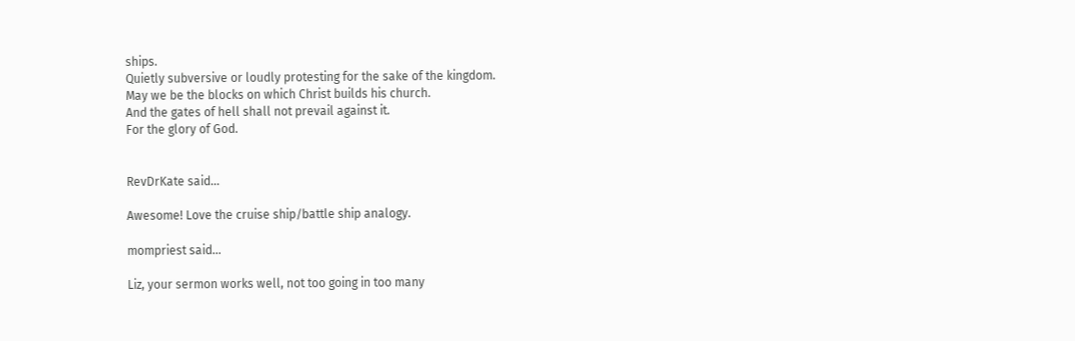ships.
Quietly subversive or loudly protesting for the sake of the kingdom.
May we be the blocks on which Christ builds his church.
And the gates of hell shall not prevail against it.
For the glory of God.


RevDrKate said...

Awesome! Love the cruise ship/battle ship analogy.

mompriest said...

Liz, your sermon works well, not too going in too many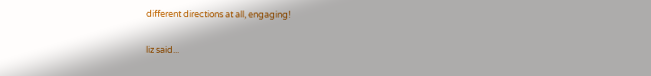different directions at all, engaging!

liz said...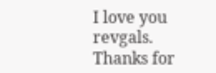I love you revgals. Thanks for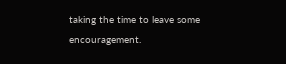taking the time to leave some encouragement.